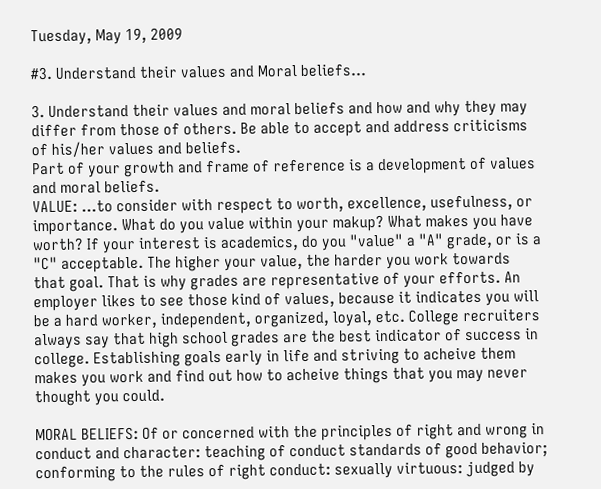Tuesday, May 19, 2009

#3. Understand their values and Moral beliefs...

3. Understand their values and moral beliefs and how and why they may differ from those of others. Be able to accept and address criticisms of his/her values and beliefs.
Part of your growth and frame of reference is a development of values and moral beliefs.
VALUE: ...to consider with respect to worth, excellence, usefulness, or importance. What do you value within your makup? What makes you have worth? If your interest is academics, do you "value" a "A" grade, or is a "C" acceptable. The higher your value, the harder you work towards that goal. That is why grades are representative of your efforts. An employer likes to see those kind of values, because it indicates you will be a hard worker, independent, organized, loyal, etc. College recruiters always say that high school grades are the best indicator of success in college. Establishing goals early in life and striving to acheive them makes you work and find out how to acheive things that you may never thought you could.

MORAL BELIEFS: Of or concerned with the principles of right and wrong in conduct and character: teaching of conduct standards of good behavior; conforming to the rules of right conduct: sexually virtuous: judged by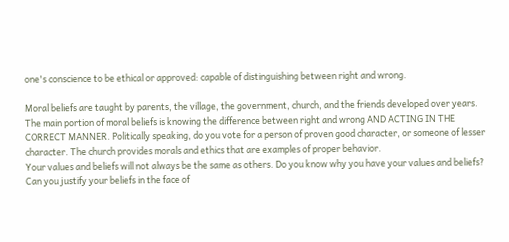one's conscience to be ethical or approved: capable of distinguishing between right and wrong.

Moral beliefs are taught by parents, the village, the government, church, and the friends developed over years. The main portion of moral beliefs is knowing the difference between right and wrong AND ACTING IN THE CORRECT MANNER. Politically speaking, do you vote for a person of proven good character, or someone of lesser character. The church provides morals and ethics that are examples of proper behavior.
Your values and beliefs will not always be the same as others. Do you know why you have your values and beliefs? Can you justify your beliefs in the face of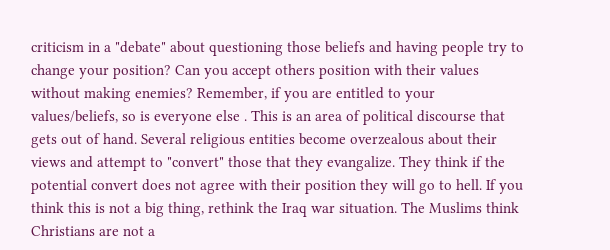criticism in a "debate" about questioning those beliefs and having people try to change your position? Can you accept others position with their values without making enemies? Remember, if you are entitled to your values/beliefs, so is everyone else . This is an area of political discourse that gets out of hand. Several religious entities become overzealous about their views and attempt to "convert" those that they evangalize. They think if the potential convert does not agree with their position they will go to hell. If you think this is not a big thing, rethink the Iraq war situation. The Muslims think Christians are not a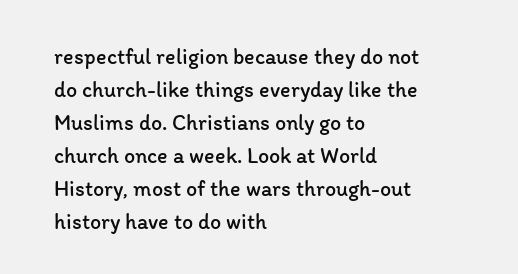respectful religion because they do not do church-like things everyday like the Muslims do. Christians only go to church once a week. Look at World History, most of the wars through-out history have to do with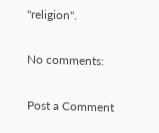"religion".

No comments:

Post a Comment